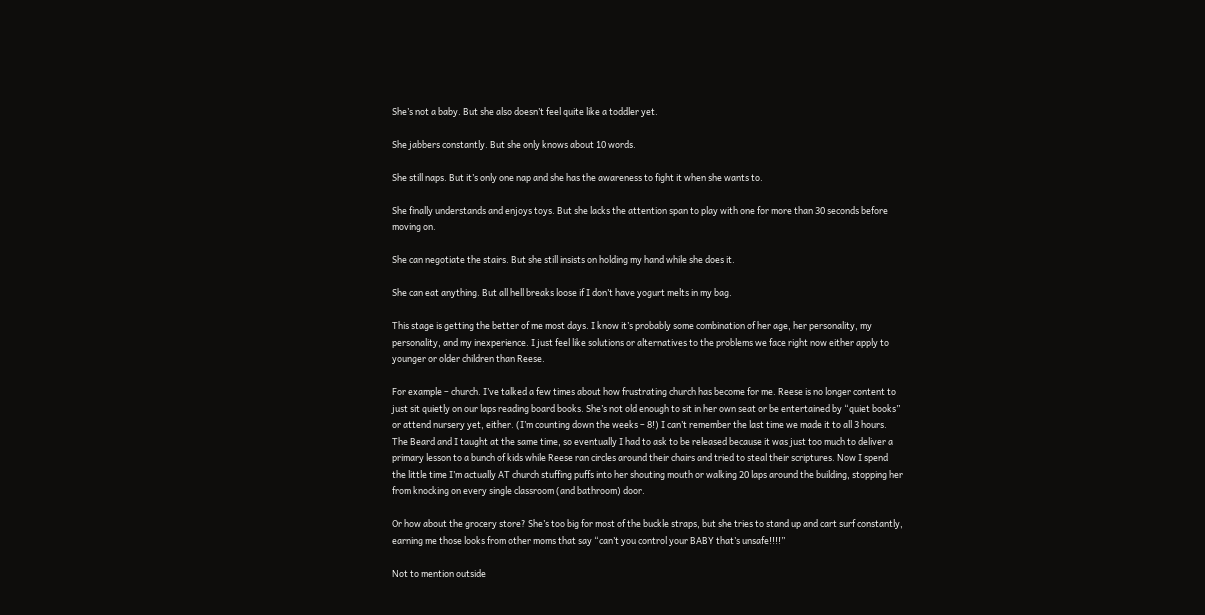She’s not a baby. But she also doesn’t feel quite like a toddler yet.

She jabbers constantly. But she only knows about 10 words.

She still naps. But it’s only one nap and she has the awareness to fight it when she wants to.

She finally understands and enjoys toys. But she lacks the attention span to play with one for more than 30 seconds before moving on.

She can negotiate the stairs. But she still insists on holding my hand while she does it.

She can eat anything. But all hell breaks loose if I don’t have yogurt melts in my bag.

This stage is getting the better of me most days. I know it’s probably some combination of her age, her personality, my personality, and my inexperience. I just feel like solutions or alternatives to the problems we face right now either apply to younger or older children than Reese.

For example – church. I’ve talked a few times about how frustrating church has become for me. Reese is no longer content to just sit quietly on our laps reading board books. She’s not old enough to sit in her own seat or be entertained by “quiet books” or attend nursery yet, either. (I’m counting down the weeks – 8!) I can’t remember the last time we made it to all 3 hours. The Beard and I taught at the same time, so eventually I had to ask to be released because it was just too much to deliver a primary lesson to a bunch of kids while Reese ran circles around their chairs and tried to steal their scriptures. Now I spend the little time I’m actually AT church stuffing puffs into her shouting mouth or walking 20 laps around the building, stopping her from knocking on every single classroom (and bathroom) door.

Or how about the grocery store? She’s too big for most of the buckle straps, but she tries to stand up and cart surf constantly, earning me those looks from other moms that say “can’t you control your BABY that’s unsafe!!!!”

Not to mention outside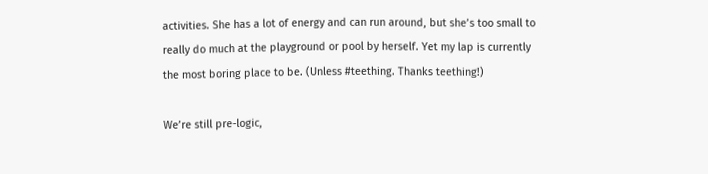activities. She has a lot of energy and can run around, but she’s too small to really do much at the playground or pool by herself. Yet my lap is currently the most boring place to be. (Unless #teething. Thanks teething!)

We’re still pre-logic,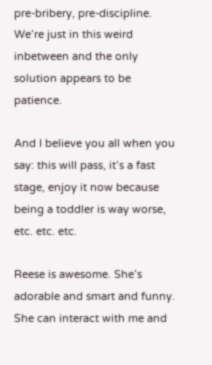pre-bribery, pre-discipline. We’re just in this weird inbetween and the only solution appears to be patience.

And I believe you all when you say: this will pass, it’s a fast stage, enjoy it now because being a toddler is way worse, etc. etc. etc.

Reese is awesome. She’s adorable and smart and funny. She can interact with me and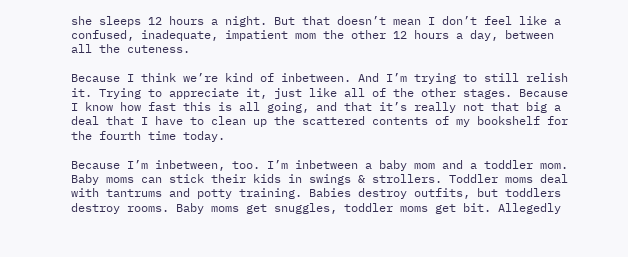she sleeps 12 hours a night. But that doesn’t mean I don’t feel like a confused, inadequate, impatient mom the other 12 hours a day, between all the cuteness.

Because I think we’re kind of inbetween. And I’m trying to still relish it. Trying to appreciate it, just like all of the other stages. Because I know how fast this is all going, and that it’s really not that big a deal that I have to clean up the scattered contents of my bookshelf for the fourth time today.

Because I’m inbetween, too. I’m inbetween a baby mom and a toddler mom. Baby moms can stick their kids in swings & strollers. Toddler moms deal with tantrums and potty training. Babies destroy outfits, but toddlers destroy rooms. Baby moms get snuggles, toddler moms get bit. Allegedly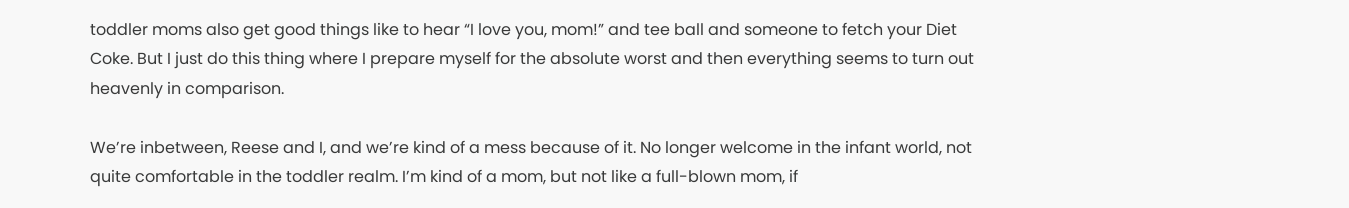toddler moms also get good things like to hear “I love you, mom!” and tee ball and someone to fetch your Diet Coke. But I just do this thing where I prepare myself for the absolute worst and then everything seems to turn out heavenly in comparison.

We’re inbetween, Reese and I, and we’re kind of a mess because of it. No longer welcome in the infant world, not quite comfortable in the toddler realm. I’m kind of a mom, but not like a full-blown mom, if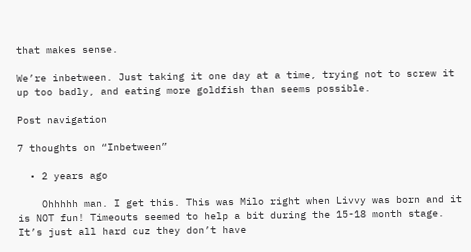that makes sense.

We’re inbetween. Just taking it one day at a time, trying not to screw it up too badly, and eating more goldfish than seems possible.

Post navigation

7 thoughts on “Inbetween”

  • 2 years ago

    Ohhhhh man. I get this. This was Milo right when Livvy was born and it is NOT fun! Timeouts seemed to help a bit during the 15-18 month stage. It’s just all hard cuz they don’t have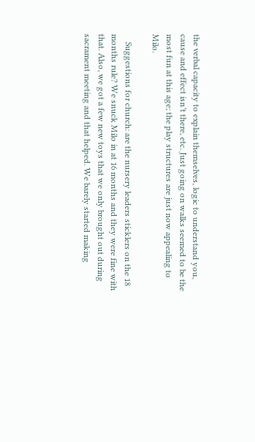the verbal capacity to explain themselves, logic to understand you, cause and effect isn’t there, etc. Just going on walks seemed to be the most fun at this age; the play structures are just now appealing to Milo.

    Suggestions for church: are the nursery leaders sticklers on the 18 months rule? We snuck Milo in at 16 months and they were fine with that. Also, we got a few new toys that we only brought out during sacrament meeting and that helped. We barely started making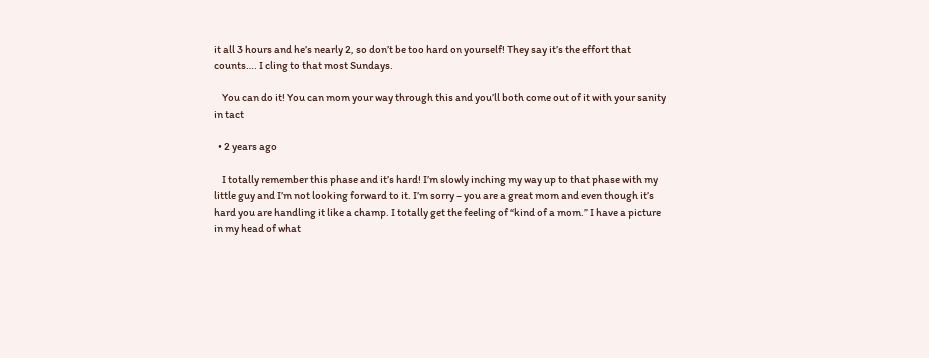it all 3 hours and he’s nearly 2, so don’t be too hard on yourself! They say it’s the effort that counts…. I cling to that most Sundays.

    You can do it! You can mom your way through this and you’ll both come out of it with your sanity in tact

  • 2 years ago

    I totally remember this phase and it’s hard! I’m slowly inching my way up to that phase with my little guy and I’m not looking forward to it. I’m sorry – you are a great mom and even though it’s hard you are handling it like a champ. I totally get the feeling of “kind of a mom.” I have a picture in my head of what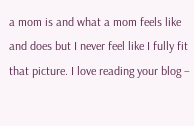a mom is and what a mom feels like and does but I never feel like I fully fit that picture. I love reading your blog –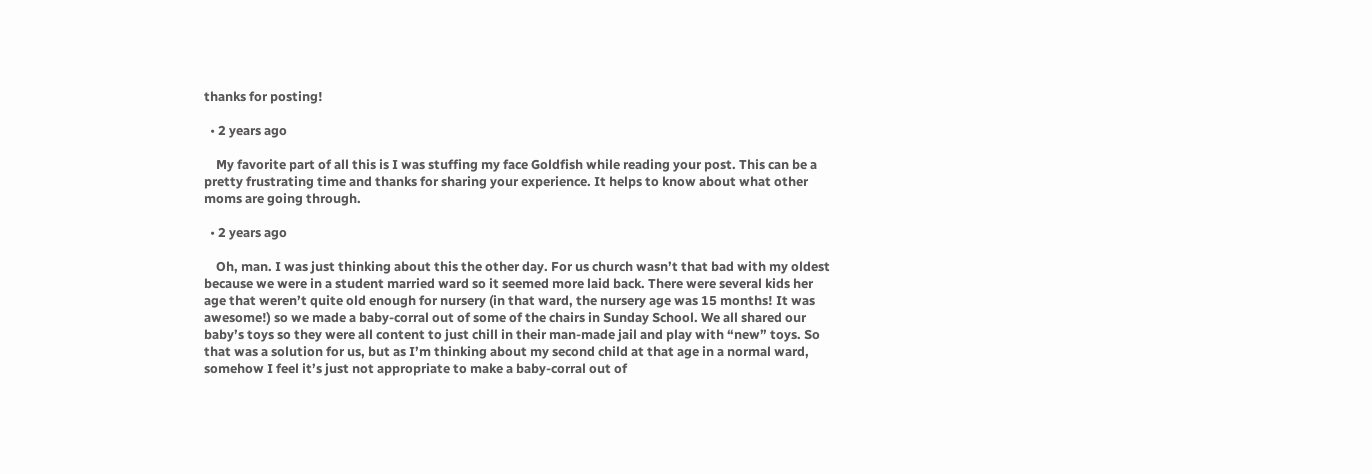thanks for posting!

  • 2 years ago

    My favorite part of all this is I was stuffing my face Goldfish while reading your post. This can be a pretty frustrating time and thanks for sharing your experience. It helps to know about what other moms are going through.

  • 2 years ago

    Oh, man. I was just thinking about this the other day. For us church wasn’t that bad with my oldest because we were in a student married ward so it seemed more laid back. There were several kids her age that weren’t quite old enough for nursery (in that ward, the nursery age was 15 months! It was awesome!) so we made a baby-corral out of some of the chairs in Sunday School. We all shared our baby’s toys so they were all content to just chill in their man-made jail and play with “new” toys. So that was a solution for us, but as I’m thinking about my second child at that age in a normal ward, somehow I feel it’s just not appropriate to make a baby-corral out of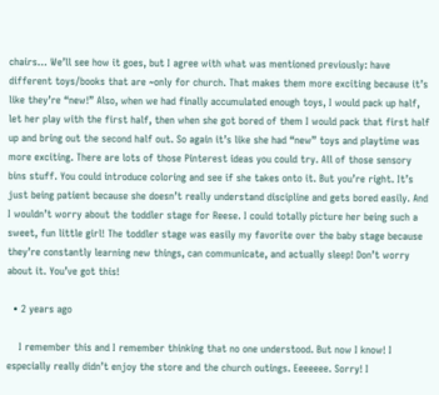chairs… We’ll see how it goes, but I agree with what was mentioned previously: have different toys/books that are ~only for church. That makes them more exciting because it’s like they’re “new!” Also, when we had finally accumulated enough toys, I would pack up half, let her play with the first half, then when she got bored of them I would pack that first half up and bring out the second half out. So again it’s like she had “new” toys and playtime was more exciting. There are lots of those Pinterest ideas you could try. All of those sensory bins stuff. You could introduce coloring and see if she takes onto it. But you’re right. It’s just being patient because she doesn’t really understand discipline and gets bored easily. And I wouldn’t worry about the toddler stage for Reese. I could totally picture her being such a sweet, fun little girl! The toddler stage was easily my favorite over the baby stage because they’re constantly learning new things, can communicate, and actually sleep! Don’t worry about it. You’ve got this!

  • 2 years ago

    I remember this and I remember thinking that no one understood. But now I know! I especially really didn’t enjoy the store and the church outings. Eeeeeee. Sorry! I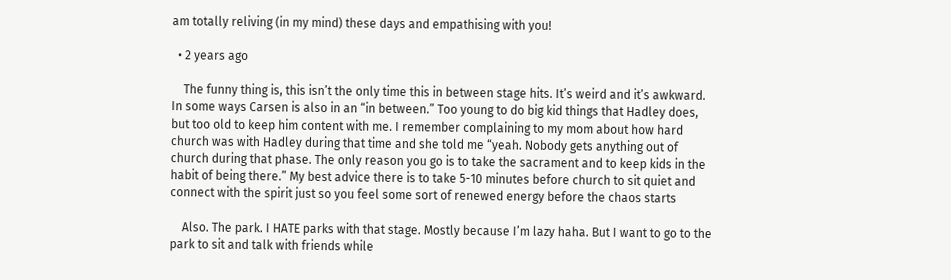am totally reliving (in my mind) these days and empathising with you!

  • 2 years ago

    The funny thing is, this isn’t the only time this in between stage hits. It’s weird and it’s awkward. In some ways Carsen is also in an “in between.” Too young to do big kid things that Hadley does, but too old to keep him content with me. I remember complaining to my mom about how hard church was with Hadley during that time and she told me “yeah. Nobody gets anything out of church during that phase. The only reason you go is to take the sacrament and to keep kids in the habit of being there.” My best advice there is to take 5-10 minutes before church to sit quiet and connect with the spirit just so you feel some sort of renewed energy before the chaos starts

    Also. The park. I HATE parks with that stage. Mostly because I’m lazy haha. But I want to go to the park to sit and talk with friends while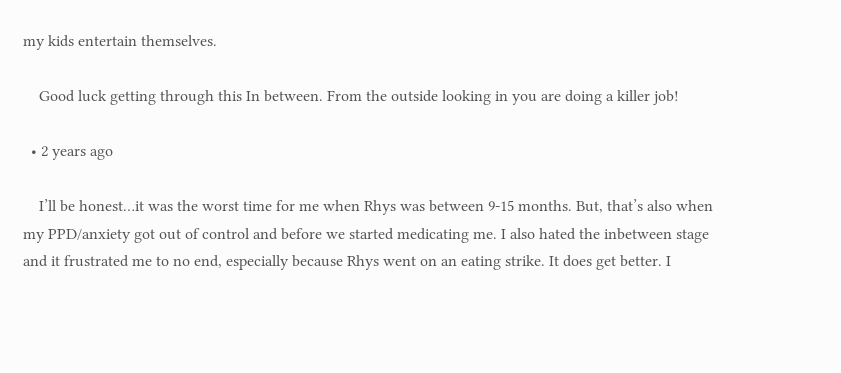my kids entertain themselves.

    Good luck getting through this In between. From the outside looking in you are doing a killer job!

  • 2 years ago

    I’ll be honest…it was the worst time for me when Rhys was between 9-15 months. But, that’s also when my PPD/anxiety got out of control and before we started medicating me. I also hated the inbetween stage and it frustrated me to no end, especially because Rhys went on an eating strike. It does get better. I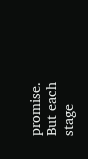promise. But each stage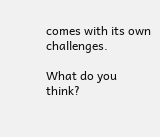comes with its own challenges.

What do you think?